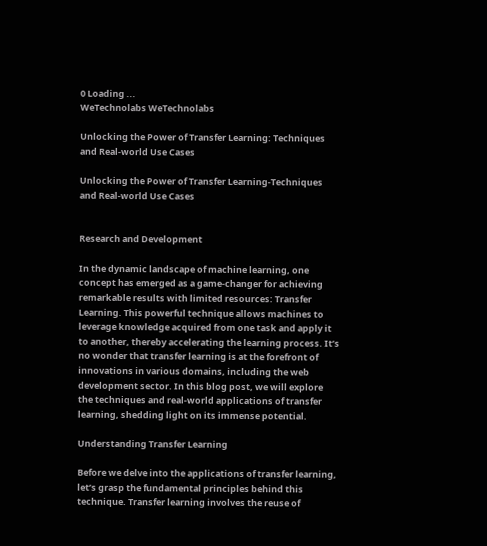0 Loading ...
WeTechnolabs WeTechnolabs

Unlocking the Power of Transfer Learning: Techniques and Real-world Use Cases

Unlocking the Power of Transfer Learning-Techniques and Real-world Use Cases


Research and Development

In the dynamic landscape of machine learning, one concept has emerged as a game-changer for achieving remarkable results with limited resources: Transfer Learning. This powerful technique allows machines to leverage knowledge acquired from one task and apply it to another, thereby accelerating the learning process. It’s no wonder that transfer learning is at the forefront of innovations in various domains, including the web development sector. In this blog post, we will explore the techniques and real-world applications of transfer learning, shedding light on its immense potential.

Understanding Transfer Learning

Before we delve into the applications of transfer learning, let’s grasp the fundamental principles behind this technique. Transfer learning involves the reuse of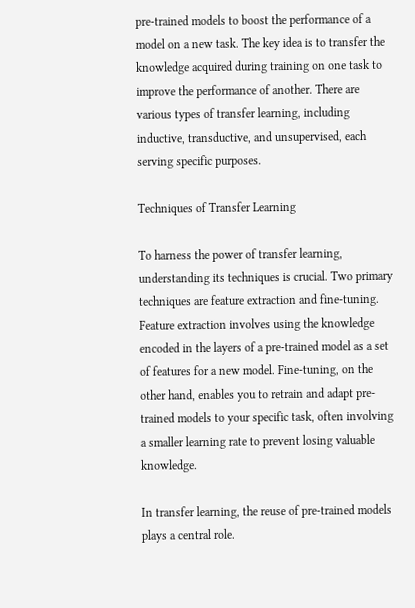pre-trained models to boost the performance of a model on a new task. The key idea is to transfer the knowledge acquired during training on one task to improve the performance of another. There are various types of transfer learning, including inductive, transductive, and unsupervised, each serving specific purposes.

Techniques of Transfer Learning

To harness the power of transfer learning, understanding its techniques is crucial. Two primary techniques are feature extraction and fine-tuning. Feature extraction involves using the knowledge encoded in the layers of a pre-trained model as a set of features for a new model. Fine-tuning, on the other hand, enables you to retrain and adapt pre-trained models to your specific task, often involving a smaller learning rate to prevent losing valuable knowledge.

In transfer learning, the reuse of pre-trained models plays a central role.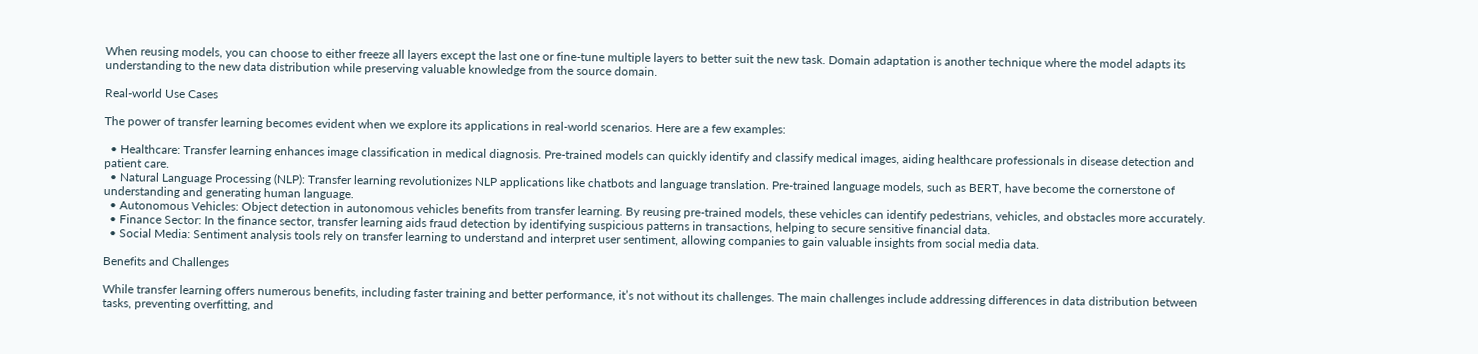When reusing models, you can choose to either freeze all layers except the last one or fine-tune multiple layers to better suit the new task. Domain adaptation is another technique where the model adapts its understanding to the new data distribution while preserving valuable knowledge from the source domain.

Real-world Use Cases

The power of transfer learning becomes evident when we explore its applications in real-world scenarios. Here are a few examples:

  • Healthcare: Transfer learning enhances image classification in medical diagnosis. Pre-trained models can quickly identify and classify medical images, aiding healthcare professionals in disease detection and patient care.
  • Natural Language Processing (NLP): Transfer learning revolutionizes NLP applications like chatbots and language translation. Pre-trained language models, such as BERT, have become the cornerstone of understanding and generating human language.
  • Autonomous Vehicles: Object detection in autonomous vehicles benefits from transfer learning. By reusing pre-trained models, these vehicles can identify pedestrians, vehicles, and obstacles more accurately.
  • Finance Sector: In the finance sector, transfer learning aids fraud detection by identifying suspicious patterns in transactions, helping to secure sensitive financial data.
  • Social Media: Sentiment analysis tools rely on transfer learning to understand and interpret user sentiment, allowing companies to gain valuable insights from social media data.

Benefits and Challenges

While transfer learning offers numerous benefits, including faster training and better performance, it’s not without its challenges. The main challenges include addressing differences in data distribution between tasks, preventing overfitting, and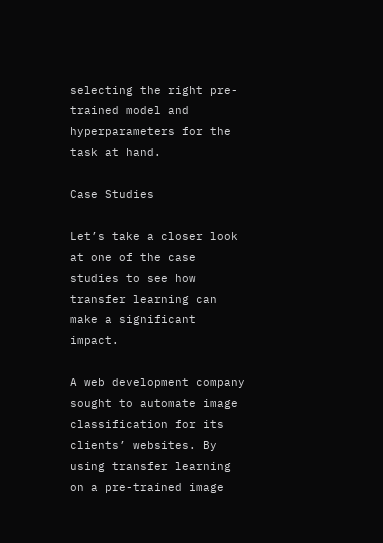selecting the right pre-trained model and hyperparameters for the task at hand.

Case Studies

Let’s take a closer look at one of the case studies to see how transfer learning can make a significant impact.

A web development company sought to automate image classification for its clients’ websites. By using transfer learning on a pre-trained image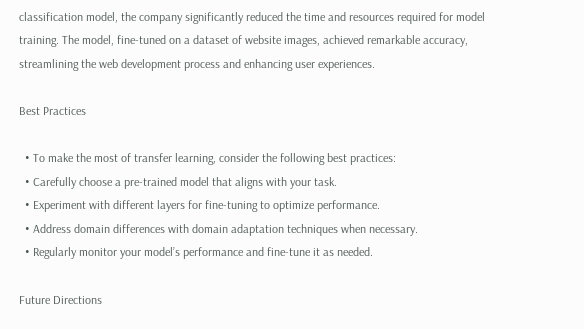classification model, the company significantly reduced the time and resources required for model training. The model, fine-tuned on a dataset of website images, achieved remarkable accuracy, streamlining the web development process and enhancing user experiences.

Best Practices

  • To make the most of transfer learning, consider the following best practices:
  • Carefully choose a pre-trained model that aligns with your task.
  • Experiment with different layers for fine-tuning to optimize performance.
  • Address domain differences with domain adaptation techniques when necessary.
  • Regularly monitor your model’s performance and fine-tune it as needed.

Future Directions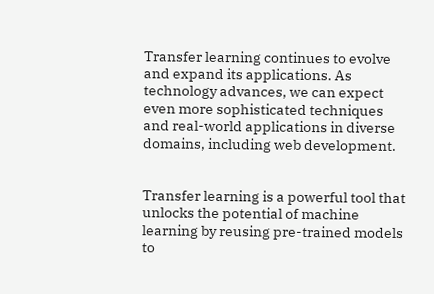Transfer learning continues to evolve and expand its applications. As technology advances, we can expect even more sophisticated techniques and real-world applications in diverse domains, including web development.


Transfer learning is a powerful tool that unlocks the potential of machine learning by reusing pre-trained models to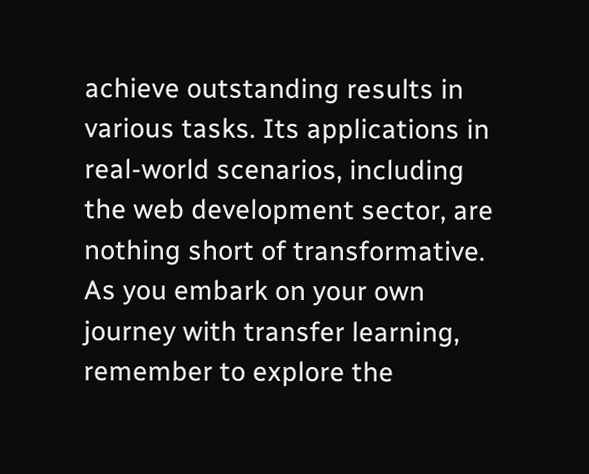achieve outstanding results in various tasks. Its applications in real-world scenarios, including the web development sector, are nothing short of transformative. As you embark on your own journey with transfer learning, remember to explore the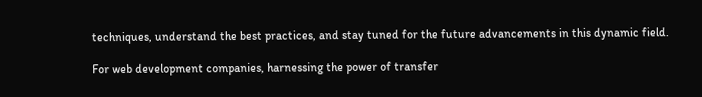techniques, understand the best practices, and stay tuned for the future advancements in this dynamic field.

For web development companies, harnessing the power of transfer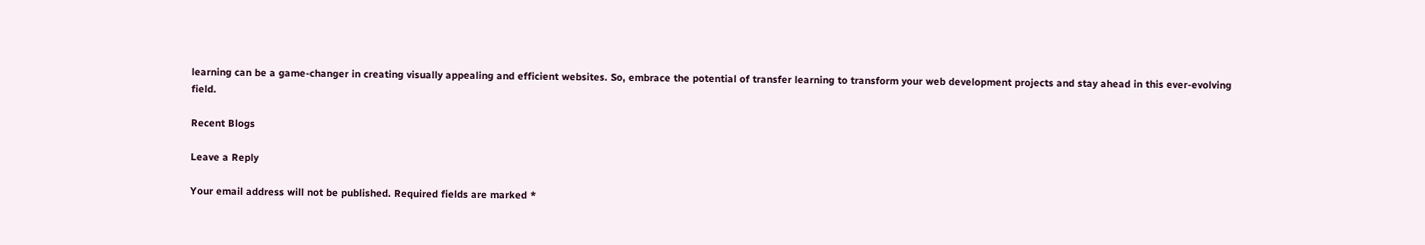learning can be a game-changer in creating visually appealing and efficient websites. So, embrace the potential of transfer learning to transform your web development projects and stay ahead in this ever-evolving field.

Recent Blogs

Leave a Reply

Your email address will not be published. Required fields are marked *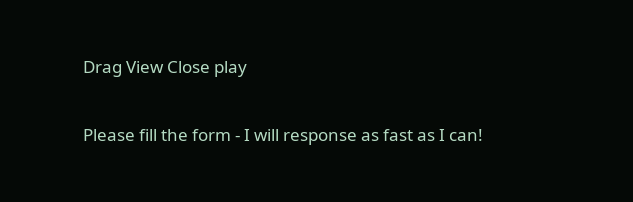Drag View Close play

Please fill the form - I will response as fast as I can!